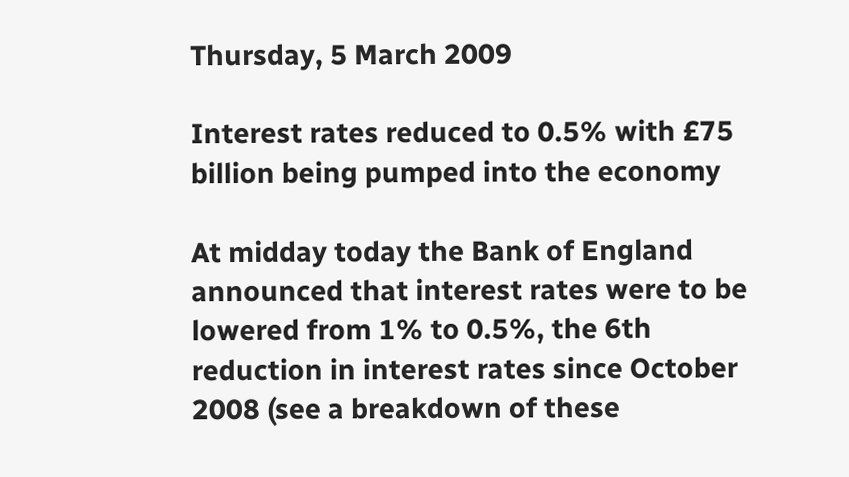Thursday, 5 March 2009

Interest rates reduced to 0.5% with £75 billion being pumped into the economy

At midday today the Bank of England announced that interest rates were to be lowered from 1% to 0.5%, the 6th reduction in interest rates since October 2008 (see a breakdown of these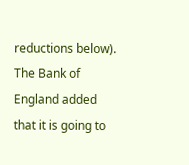reductions below). The Bank of England added that it is going to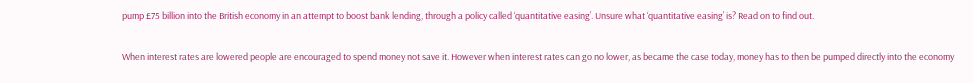pump £75 billion into the British economy in an attempt to boost bank lending, through a policy called ‘quantitative easing’. Unsure what ‘quantitative easing’ is? Read on to find out.

When interest rates are lowered people are encouraged to spend money not save it. However when interest rates can go no lower, as became the case today, money has to then be pumped directly into the economy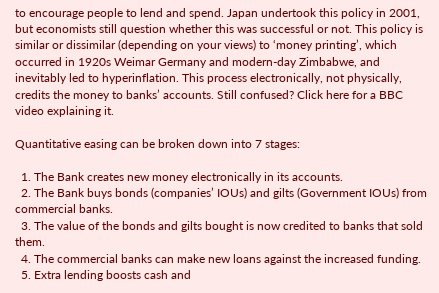to encourage people to lend and spend. Japan undertook this policy in 2001, but economists still question whether this was successful or not. This policy is similar or dissimilar (depending on your views) to ‘money printing’, which occurred in 1920s Weimar Germany and modern-day Zimbabwe, and inevitably led to hyperinflation. This process electronically, not physically, credits the money to banks’ accounts. Still confused? Click here for a BBC video explaining it.

Quantitative easing can be broken down into 7 stages:

  1. The Bank creates new money electronically in its accounts.
  2. The Bank buys bonds (companies’ IOUs) and gilts (Government IOUs) from commercial banks.
  3. The value of the bonds and gilts bought is now credited to banks that sold them.
  4. The commercial banks can make new loans against the increased funding.
  5. Extra lending boosts cash and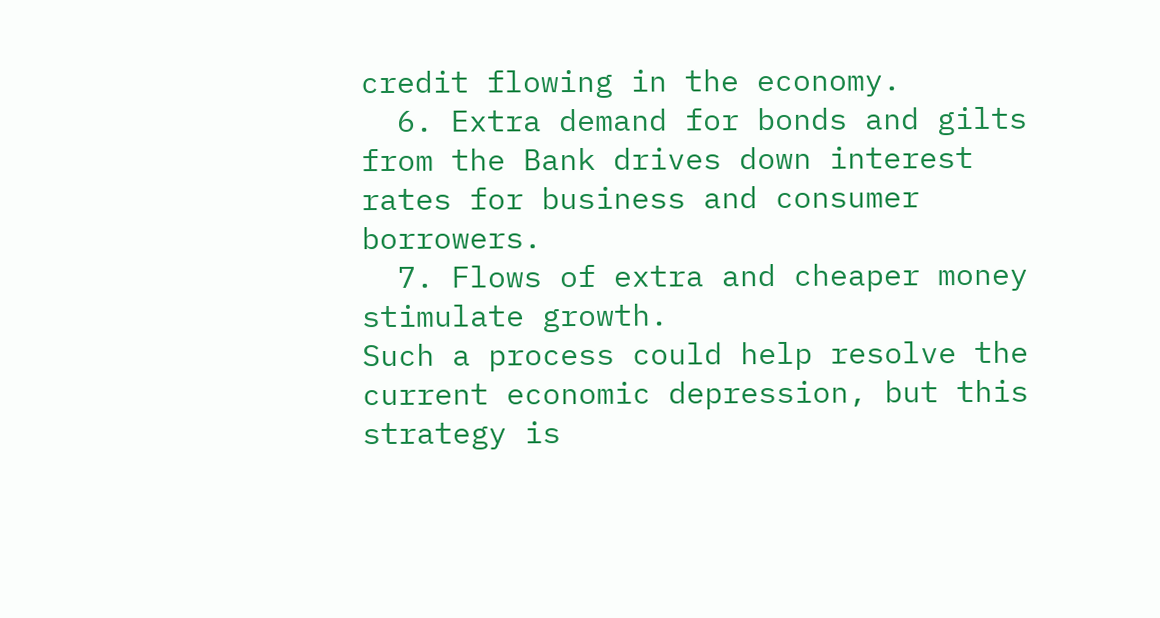credit flowing in the economy.
  6. Extra demand for bonds and gilts from the Bank drives down interest rates for business and consumer borrowers.
  7. Flows of extra and cheaper money stimulate growth.
Such a process could help resolve the current economic depression, but this strategy is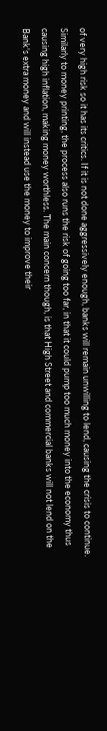of very high risk so it has its critics. If it is not done aggressively enough, banks will remain unwilling to lend, causing the crisis to continue. Similarly to money printing, the process also runs the risk of going too far, in that it could pump too much money into the economy thus causing high inflation, making money worthless. The main concern though, is that High Street and commercial banks will not lend on the Bank's extra money and will instead use the money to improve their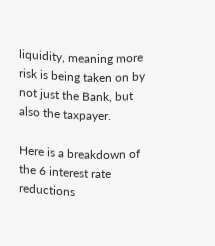liquidity, meaning more risk is being taken on by not just the Bank, but also the taxpayer.

Here is a breakdown of the 6 interest rate reductions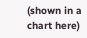(shown in a chart here)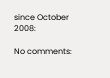since October 2008:

No comments: